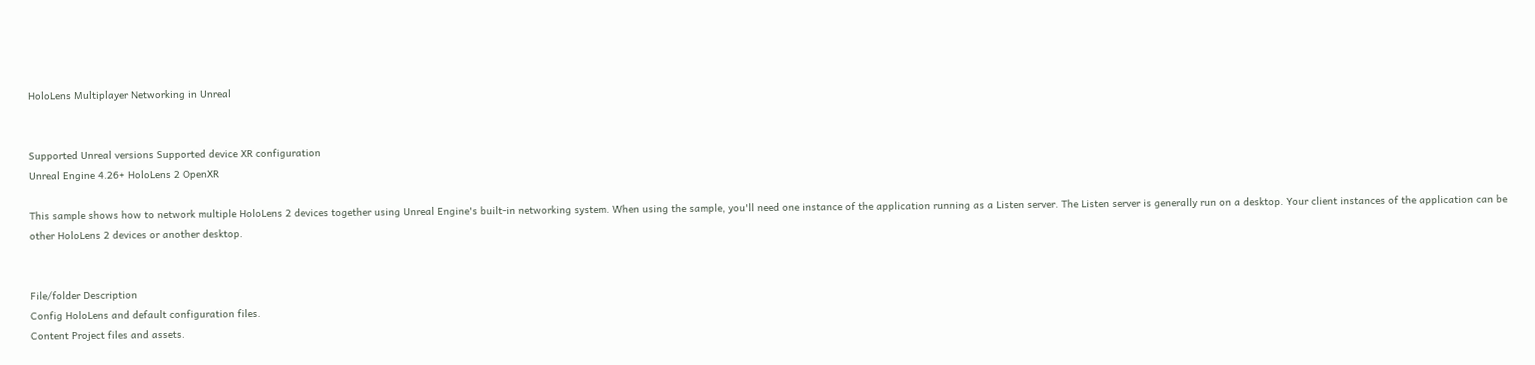HoloLens Multiplayer Networking in Unreal


Supported Unreal versions Supported device XR configuration
Unreal Engine 4.26+ HoloLens 2 OpenXR

This sample shows how to network multiple HoloLens 2 devices together using Unreal Engine's built-in networking system. When using the sample, you'll need one instance of the application running as a Listen server. The Listen server is generally run on a desktop. Your client instances of the application can be other HoloLens 2 devices or another desktop.


File/folder Description
Config HoloLens and default configuration files.
Content Project files and assets.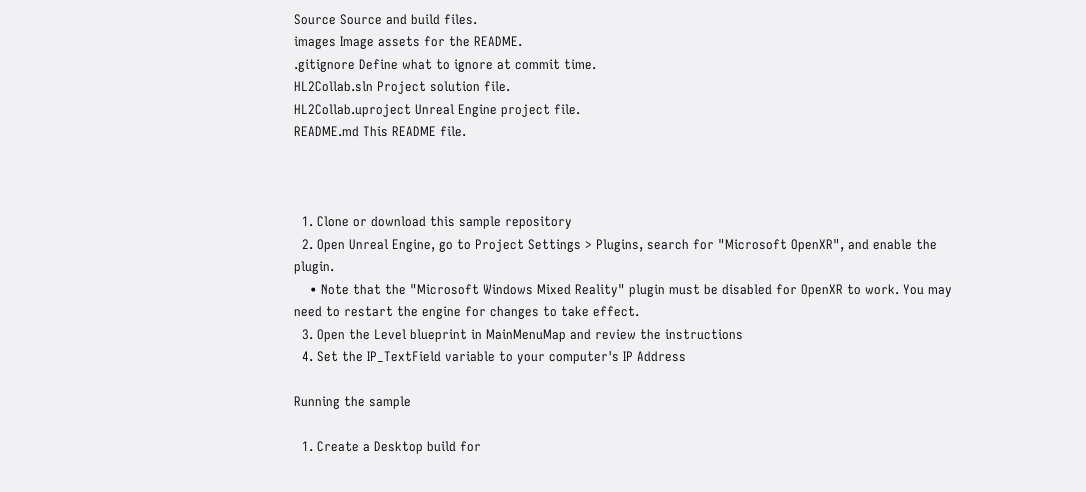Source Source and build files.
images Image assets for the README.
.gitignore Define what to ignore at commit time.
HL2Collab.sln Project solution file.
HL2Collab.uproject Unreal Engine project file.
README.md This README file.



  1. Clone or download this sample repository
  2. Open Unreal Engine, go to Project Settings > Plugins, search for "Microsoft OpenXR", and enable the plugin.
    • Note that the "Microsoft Windows Mixed Reality" plugin must be disabled for OpenXR to work. You may need to restart the engine for changes to take effect.
  3. Open the Level blueprint in MainMenuMap and review the instructions
  4. Set the IP_TextField variable to your computer's IP Address

Running the sample

  1. Create a Desktop build for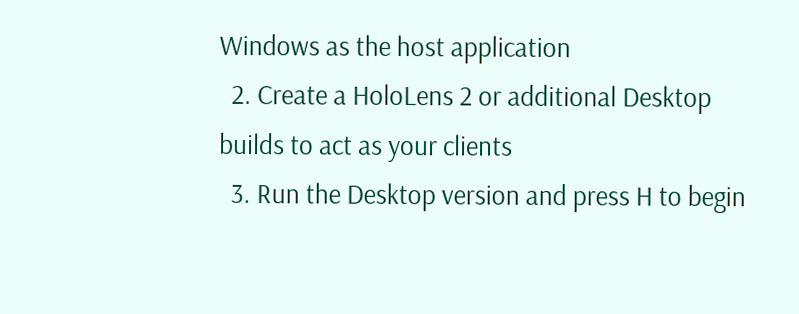Windows as the host application
  2. Create a HoloLens 2 or additional Desktop builds to act as your clients
  3. Run the Desktop version and press H to begin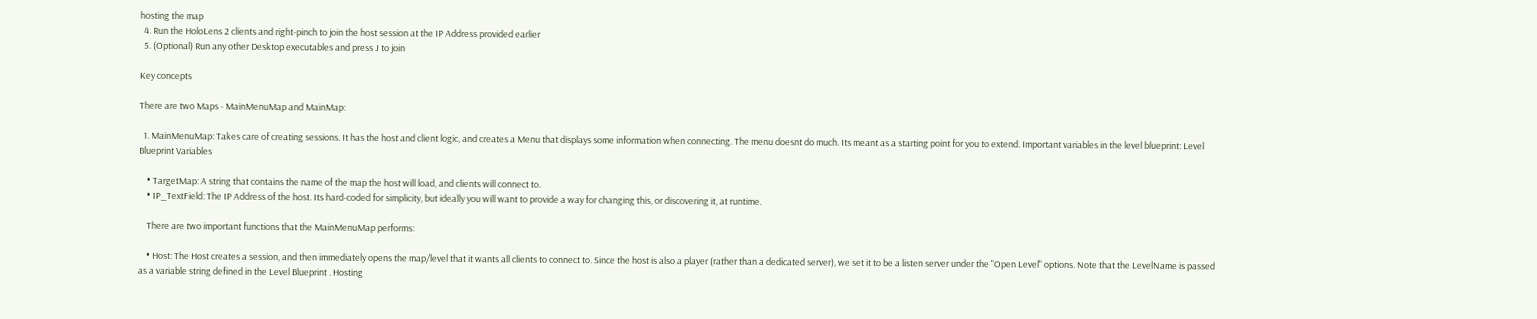hosting the map
  4. Run the HoloLens 2 clients and right-pinch to join the host session at the IP Address provided earlier
  5. (Optional) Run any other Desktop executables and press J to join

Key concepts

There are two Maps - MainMenuMap and MainMap:

  1. MainMenuMap: Takes care of creating sessions. It has the host and client logic, and creates a Menu that displays some information when connecting. The menu doesnt do much. Its meant as a starting point for you to extend. Important variables in the level blueprint: Level Blueprint Variables

    • TargetMap: A string that contains the name of the map the host will load, and clients will connect to.
    • IP_TextField: The IP Address of the host. Its hard-coded for simplicity, but ideally you will want to provide a way for changing this, or discovering it, at runtime.

    There are two important functions that the MainMenuMap performs:

    • Host: The Host creates a session, and then immediately opens the map/level that it wants all clients to connect to. Since the host is also a player (rather than a dedicated server), we set it to be a listen server under the "Open Level" options. Note that the LevelName is passed as a variable string defined in the Level Blueprint . Hosting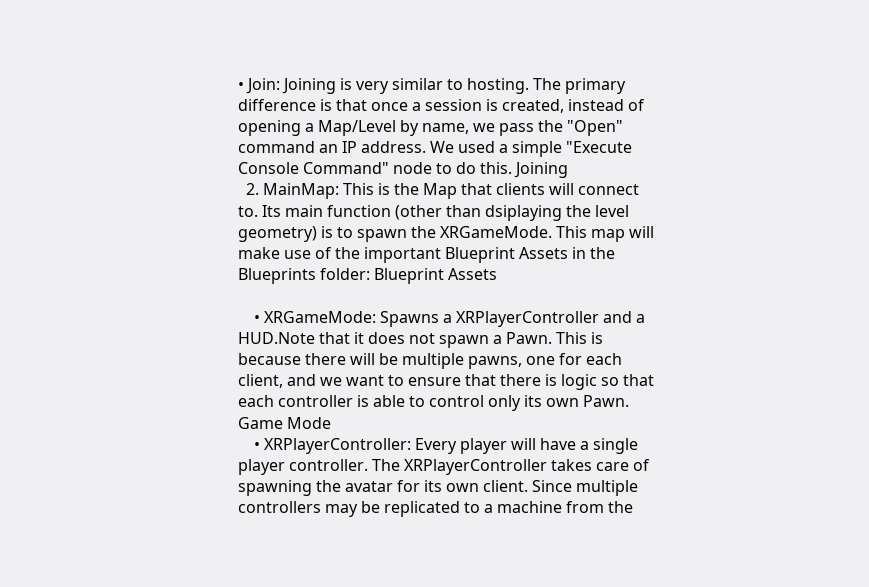• Join: Joining is very similar to hosting. The primary difference is that once a session is created, instead of opening a Map/Level by name, we pass the "Open" command an IP address. We used a simple "Execute Console Command" node to do this. Joining
  2. MainMap: This is the Map that clients will connect to. Its main function (other than dsiplaying the level geometry) is to spawn the XRGameMode. This map will make use of the important Blueprint Assets in the Blueprints folder: Blueprint Assets

    • XRGameMode: Spawns a XRPlayerController and a HUD.Note that it does not spawn a Pawn. This is because there will be multiple pawns, one for each client, and we want to ensure that there is logic so that each controller is able to control only its own Pawn. Game Mode
    • XRPlayerController: Every player will have a single player controller. The XRPlayerController takes care of spawning the avatar for its own client. Since multiple controllers may be replicated to a machine from the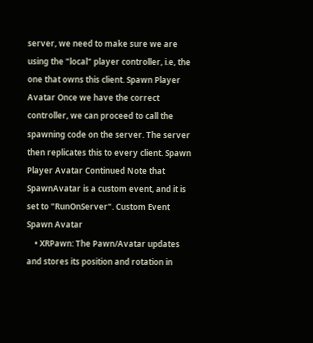server, we need to make sure we are using the "local" player controller, i.e, the one that owns this client. Spawn Player Avatar Once we have the correct controller, we can proceed to call the spawning code on the server. The server then replicates this to every client. Spawn Player Avatar Continued Note that SpawnAvatar is a custom event, and it is set to "RunOnServer". Custom Event Spawn Avatar
    • XRPawn: The Pawn/Avatar updates and stores its position and rotation in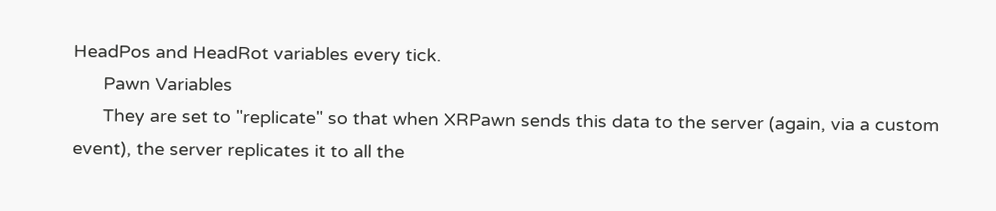HeadPos and HeadRot variables every tick.
      Pawn Variables
      They are set to "replicate" so that when XRPawn sends this data to the server (again, via a custom event), the server replicates it to all the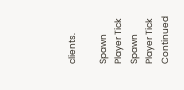clients.

Spawn Player Tick Spawn Player Tick Continued